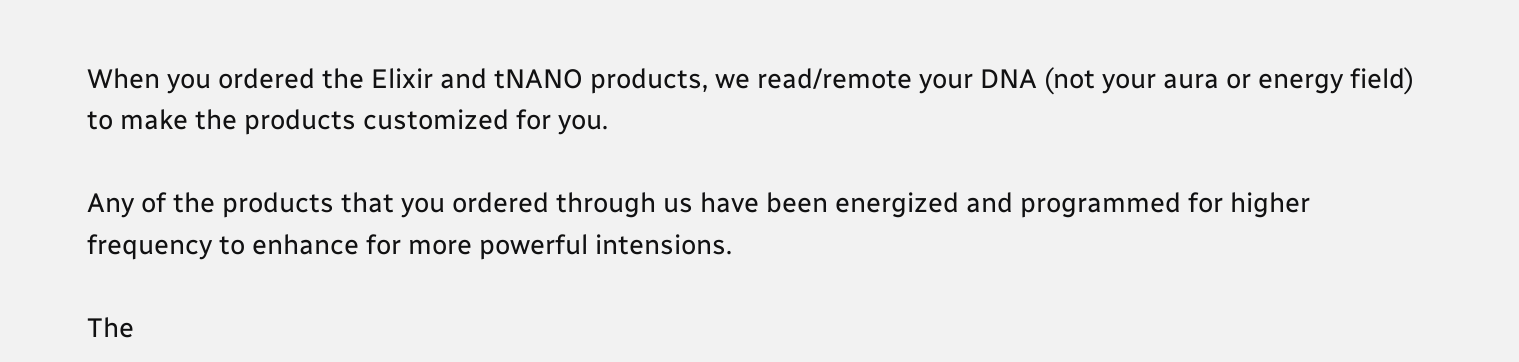When you ordered the Elixir and tNANO products, we read/remote your DNA (not your aura or energy field) to make the products customized for you.

Any of the products that you ordered through us have been energized and programmed for higher frequency to enhance for more powerful intensions.

The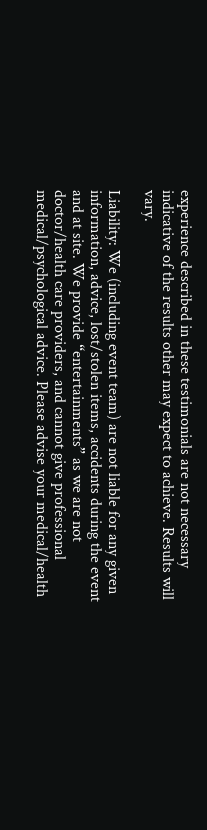experience described in these testimonials are not necessary indicative of the results other may expect to achieve. Results will vary.

Liability: We (including event team) are not liable for any given information, advice, lost/stolen items, accidents during the event and at site. We provide “entertainments” as we are not doctor/health care providers, and cannot give professional medical/psychological advice. Please advise your medical/health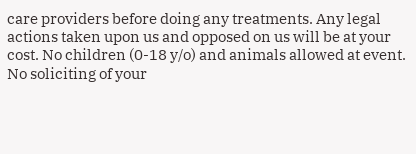care providers before doing any treatments. Any legal actions taken upon us and opposed on us will be at your cost. No children (0-18 y/o) and animals allowed at event. No soliciting of your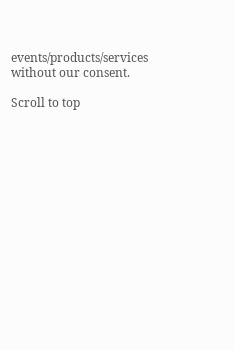events/products/services without our consent.

Scroll to top